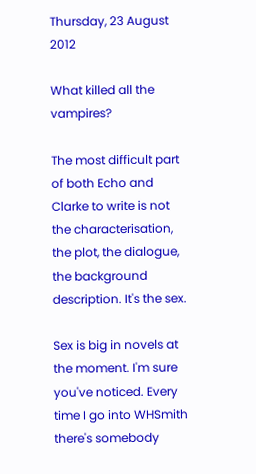Thursday, 23 August 2012

What killed all the vampires?

The most difficult part of both Echo and Clarke to write is not the characterisation, the plot, the dialogue, the background description. It's the sex.

Sex is big in novels at the moment. I'm sure you've noticed. Every time I go into WHSmith there's somebody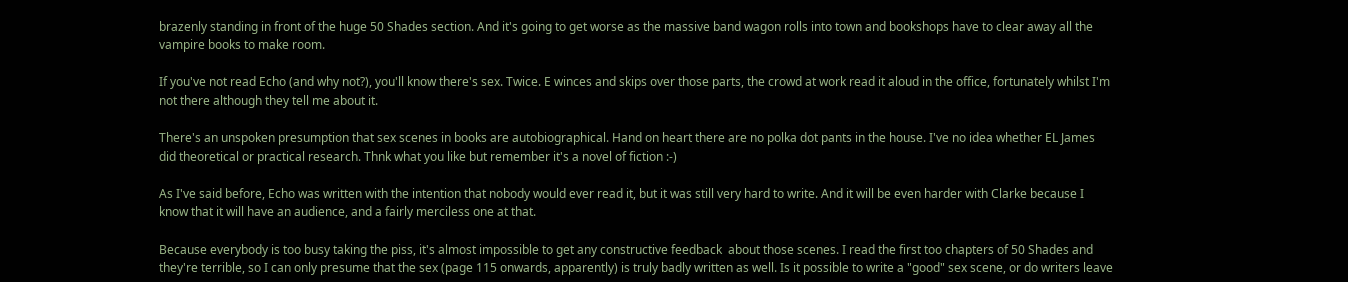brazenly standing in front of the huge 50 Shades section. And it's going to get worse as the massive band wagon rolls into town and bookshops have to clear away all the vampire books to make room.

If you've not read Echo (and why not?), you'll know there's sex. Twice. E winces and skips over those parts, the crowd at work read it aloud in the office, fortunately whilst I'm not there although they tell me about it.

There's an unspoken presumption that sex scenes in books are autobiographical. Hand on heart there are no polka dot pants in the house. I've no idea whether EL James did theoretical or practical research. Thnk what you like but remember it's a novel of fiction :-)

As I've said before, Echo was written with the intention that nobody would ever read it, but it was still very hard to write. And it will be even harder with Clarke because I know that it will have an audience, and a fairly merciless one at that.

Because everybody is too busy taking the piss, it's almost impossible to get any constructive feedback  about those scenes. I read the first too chapters of 50 Shades and they're terrible, so I can only presume that the sex (page 115 onwards, apparently) is truly badly written as well. Is it possible to write a "good" sex scene, or do writers leave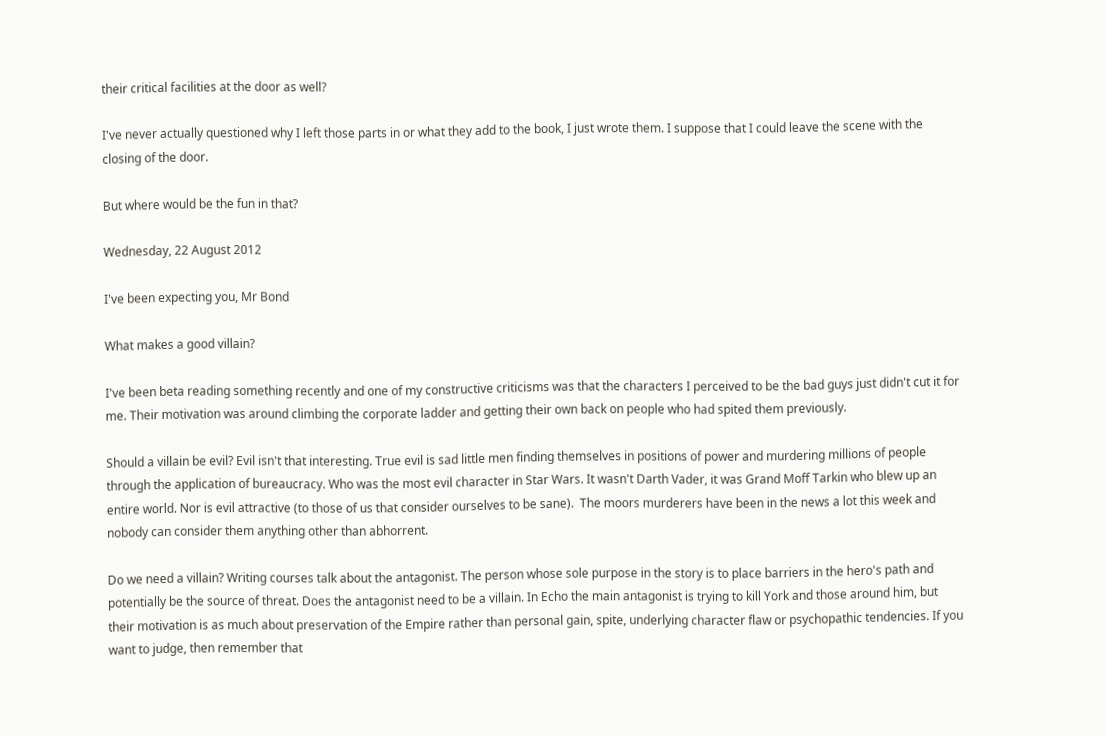their critical facilities at the door as well?

I've never actually questioned why I left those parts in or what they add to the book, I just wrote them. I suppose that I could leave the scene with the closing of the door.

But where would be the fun in that?

Wednesday, 22 August 2012

I've been expecting you, Mr Bond

What makes a good villain?

I've been beta reading something recently and one of my constructive criticisms was that the characters I perceived to be the bad guys just didn't cut it for me. Their motivation was around climbing the corporate ladder and getting their own back on people who had spited them previously.

Should a villain be evil? Evil isn't that interesting. True evil is sad little men finding themselves in positions of power and murdering millions of people through the application of bureaucracy. Who was the most evil character in Star Wars. It wasn't Darth Vader, it was Grand Moff Tarkin who blew up an entire world. Nor is evil attractive (to those of us that consider ourselves to be sane).  The moors murderers have been in the news a lot this week and nobody can consider them anything other than abhorrent.

Do we need a villain? Writing courses talk about the antagonist. The person whose sole purpose in the story is to place barriers in the hero's path and potentially be the source of threat. Does the antagonist need to be a villain. In Echo the main antagonist is trying to kill York and those around him, but their motivation is as much about preservation of the Empire rather than personal gain, spite, underlying character flaw or psychopathic tendencies. If you want to judge, then remember that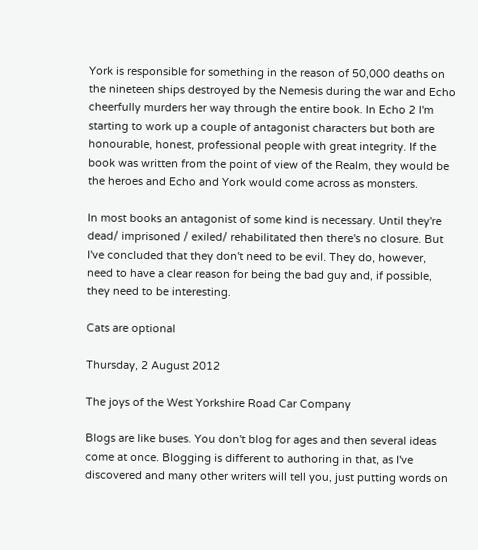York is responsible for something in the reason of 50,000 deaths on the nineteen ships destroyed by the Nemesis during the war and Echo cheerfully murders her way through the entire book. In Echo 2 I'm starting to work up a couple of antagonist characters but both are honourable, honest, professional people with great integrity. If the book was written from the point of view of the Realm, they would be the heroes and Echo and York would come across as monsters.

In most books an antagonist of some kind is necessary. Until they're dead/ imprisoned / exiled/ rehabilitated then there's no closure. But I've concluded that they don't need to be evil. They do, however, need to have a clear reason for being the bad guy and, if possible, they need to be interesting.

Cats are optional

Thursday, 2 August 2012

The joys of the West Yorkshire Road Car Company

Blogs are like buses. You don't blog for ages and then several ideas come at once. Blogging is different to authoring in that, as I've discovered and many other writers will tell you, just putting words on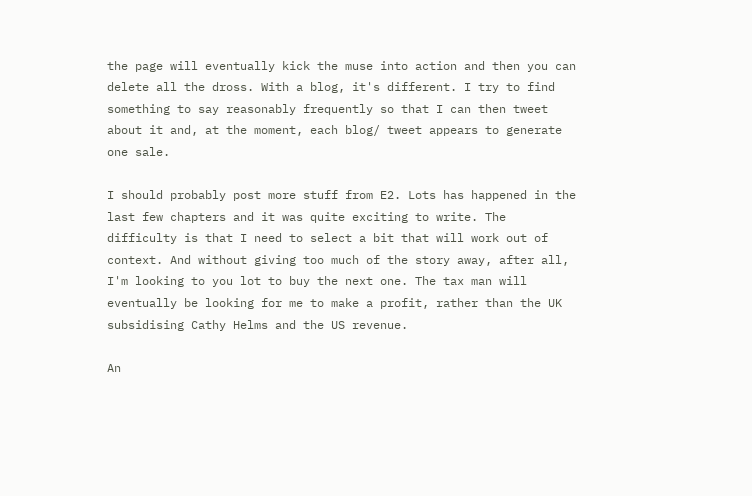the page will eventually kick the muse into action and then you can delete all the dross. With a blog, it's different. I try to find something to say reasonably frequently so that I can then tweet about it and, at the moment, each blog/ tweet appears to generate one sale.

I should probably post more stuff from E2. Lots has happened in the last few chapters and it was quite exciting to write. The difficulty is that I need to select a bit that will work out of context. And without giving too much of the story away, after all, I'm looking to you lot to buy the next one. The tax man will eventually be looking for me to make a profit, rather than the UK subsidising Cathy Helms and the US revenue.

An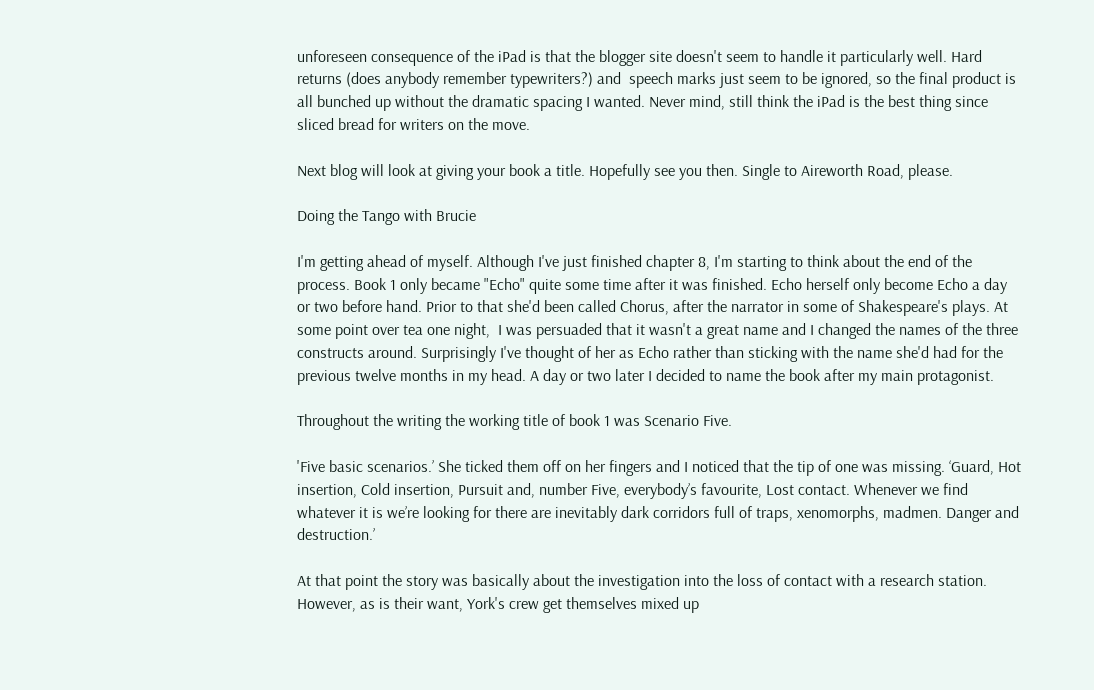unforeseen consequence of the iPad is that the blogger site doesn't seem to handle it particularly well. Hard returns (does anybody remember typewriters?) and  speech marks just seem to be ignored, so the final product is all bunched up without the dramatic spacing I wanted. Never mind, still think the iPad is the best thing since sliced bread for writers on the move.

Next blog will look at giving your book a title. Hopefully see you then. Single to Aireworth Road, please.

Doing the Tango with Brucie

I'm getting ahead of myself. Although I've just finished chapter 8, I'm starting to think about the end of the process. Book 1 only became "Echo" quite some time after it was finished. Echo herself only become Echo a day or two before hand. Prior to that she'd been called Chorus, after the narrator in some of Shakespeare's plays. At some point over tea one night,  I was persuaded that it wasn't a great name and I changed the names of the three constructs around. Surprisingly I've thought of her as Echo rather than sticking with the name she'd had for the previous twelve months in my head. A day or two later I decided to name the book after my main protagonist.

Throughout the writing the working title of book 1 was Scenario Five.

'Five basic scenarios.’ She ticked them off on her fingers and I noticed that the tip of one was missing. ‘Guard, Hot insertion, Cold insertion, Pursuit and, number Five, everybody’s favourite, Lost contact. Whenever we find whatever it is we’re looking for there are inevitably dark corridors full of traps, xenomorphs, madmen. Danger and destruction.’

At that point the story was basically about the investigation into the loss of contact with a research station. However, as is their want, York's crew get themselves mixed up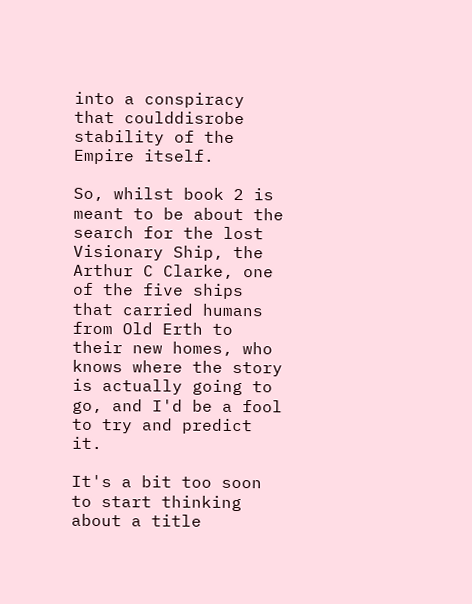into a conspiracy that coulddisrobe stability of the Empire itself.

So, whilst book 2 is meant to be about the search for the lost Visionary Ship, the Arthur C Clarke, one of the five ships that carried humans from Old Erth to their new homes, who knows where the story is actually going to go, and I'd be a fool to try and predict it.

It's a bit too soon to start thinking about a title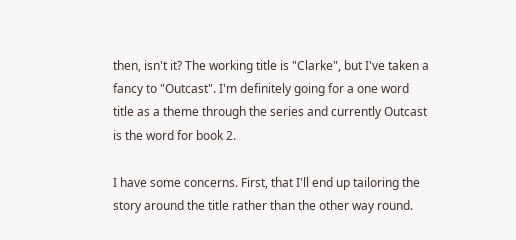then, isn't it? The working title is "Clarke", but I've taken a fancy to "Outcast". I'm definitely going for a one word title as a theme through the series and currently Outcast is the word for book 2.

I have some concerns. First, that I'll end up tailoring the story around the title rather than the other way round.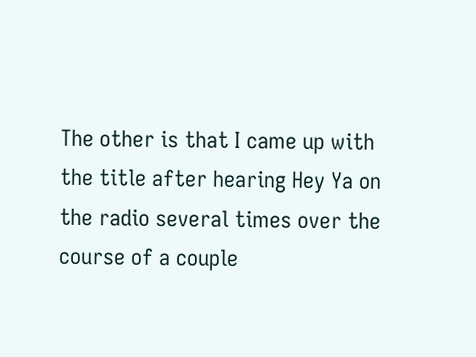The other is that I came up with the title after hearing Hey Ya on the radio several times over the course of a couple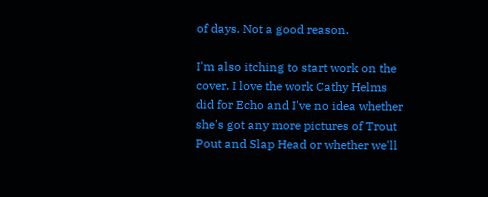of days. Not a good reason.

I'm also itching to start work on the cover. I love the work Cathy Helms did for Echo and I've no idea whether she's got any more pictures of Trout Pout and Slap Head or whether we'll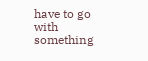have to go with something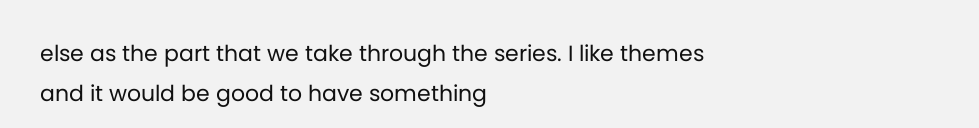else as the part that we take through the series. I like themes and it would be good to have something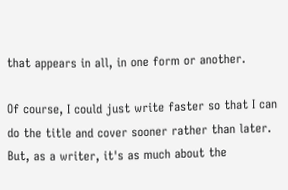that appears in all, in one form or another.

Of course, I could just write faster so that I can do the title and cover sooner rather than later. But, as a writer, it's as much about the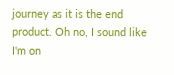journey as it is the end product. Oh no, I sound like I'm on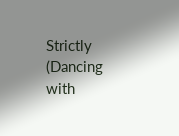Strictly (Dancing with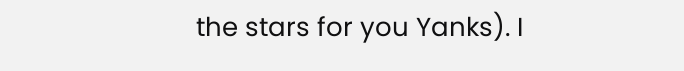the stars for you Yanks). I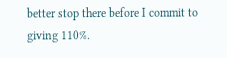better stop there before I commit to giving 110%.